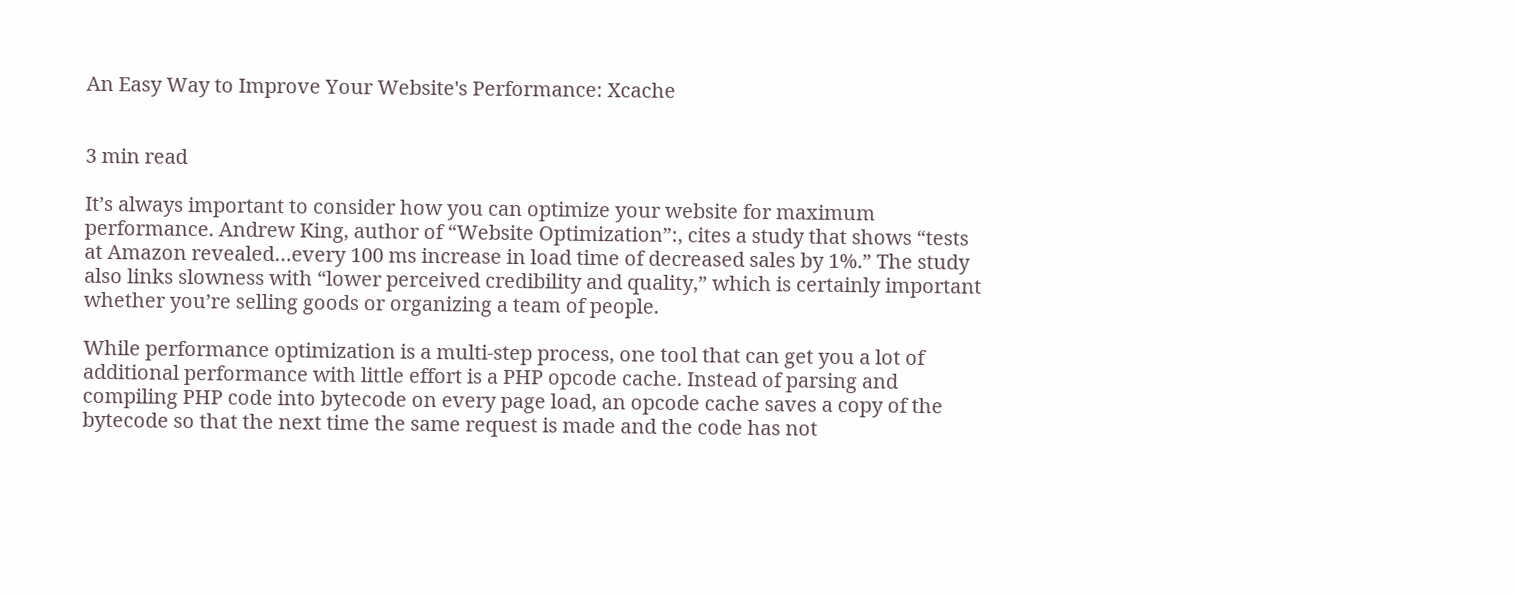An Easy Way to Improve Your Website's Performance: Xcache


3 min read

It’s always important to consider how you can optimize your website for maximum performance. Andrew King, author of “Website Optimization”:, cites a study that shows “tests at Amazon revealed…every 100 ms increase in load time of decreased sales by 1%.” The study also links slowness with “lower perceived credibility and quality,” which is certainly important whether you’re selling goods or organizing a team of people.

While performance optimization is a multi-step process, one tool that can get you a lot of additional performance with little effort is a PHP opcode cache. Instead of parsing and compiling PHP code into bytecode on every page load, an opcode cache saves a copy of the bytecode so that the next time the same request is made and the code has not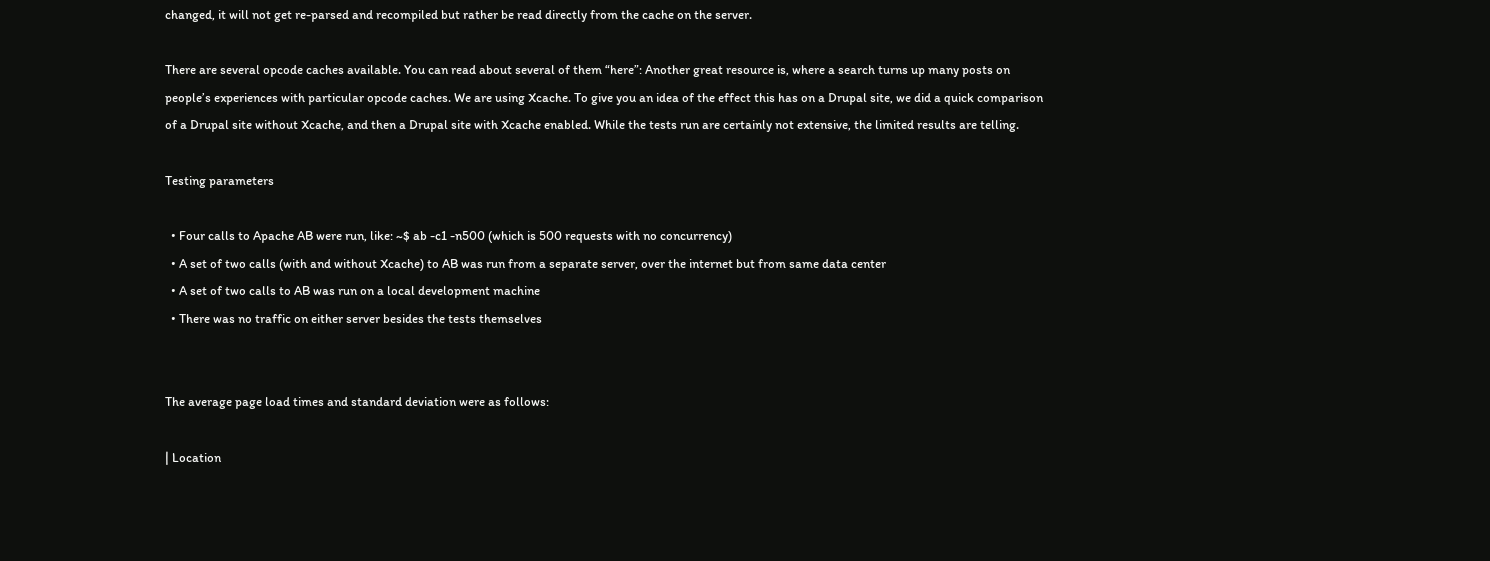changed, it will not get re-parsed and recompiled but rather be read directly from the cache on the server.

There are several opcode caches available. You can read about several of them “here”: Another great resource is, where a search turns up many posts on people’s experiences with particular opcode caches. We are using Xcache. To give you an idea of the effect this has on a Drupal site, we did a quick comparison of a Drupal site without Xcache, and then a Drupal site with Xcache enabled. While the tests run are certainly not extensive, the limited results are telling.

Testing parameters

  • Four calls to Apache AB were run, like: ~$ ab -c1 -n500 (which is 500 requests with no concurrency)
  • A set of two calls (with and without Xcache) to AB was run from a separate server, over the internet but from same data center
  • A set of two calls to AB was run on a local development machine
  • There was no traffic on either server besides the tests themselves


The average page load times and standard deviation were as follows:

| Location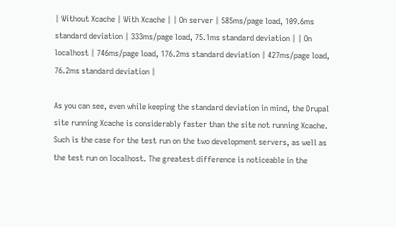| Without Xcache | With Xcache | | On server | 585ms/page load, 109.6ms standard deviation | 333ms/page load, 75.1ms standard deviation | | On localhost | 746ms/page load, 176.2ms standard deviation | 427ms/page load, 76.2ms standard deviation |

As you can see, even while keeping the standard deviation in mind, the Drupal site running Xcache is considerably faster than the site not running Xcache. Such is the case for the test run on the two development servers, as well as the test run on localhost. The greatest difference is noticeable in the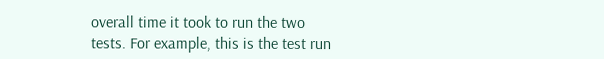overall time it took to run the two tests. For example, this is the test run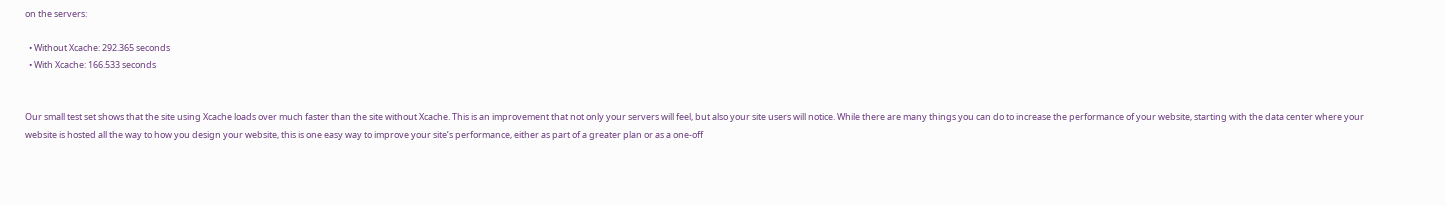on the servers:

  • Without Xcache: 292.365 seconds
  • With Xcache: 166.533 seconds


Our small test set shows that the site using Xcache loads over much faster than the site without Xcache. This is an improvement that not only your servers will feel, but also your site users will notice. While there are many things you can do to increase the performance of your website, starting with the data center where your website is hosted all the way to how you design your website, this is one easy way to improve your site’s performance, either as part of a greater plan or as a one-off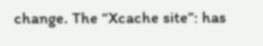change. The “Xcache site”: has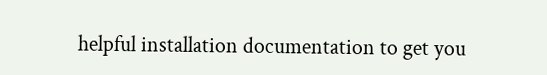helpful installation documentation to get you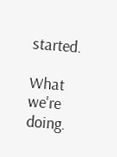started.

What we're doing.